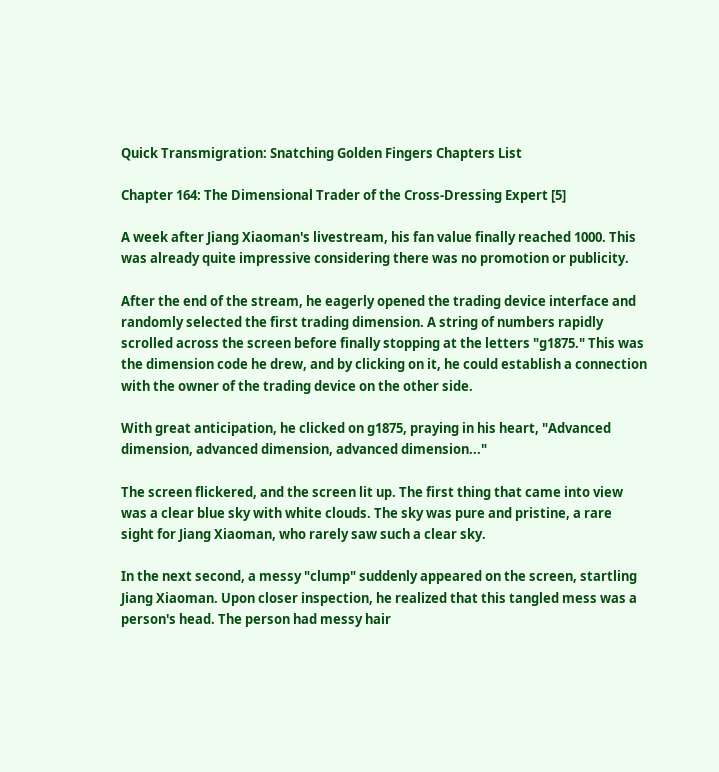Quick Transmigration: Snatching Golden Fingers Chapters List

Chapter 164: The Dimensional Trader of the Cross-Dressing Expert [5]

A week after Jiang Xiaoman's livestream, his fan value finally reached 1000. This was already quite impressive considering there was no promotion or publicity.

After the end of the stream, he eagerly opened the trading device interface and randomly selected the first trading dimension. A string of numbers rapidly scrolled across the screen before finally stopping at the letters "g1875." This was the dimension code he drew, and by clicking on it, he could establish a connection with the owner of the trading device on the other side.

With great anticipation, he clicked on g1875, praying in his heart, "Advanced dimension, advanced dimension, advanced dimension..."

The screen flickered, and the screen lit up. The first thing that came into view was a clear blue sky with white clouds. The sky was pure and pristine, a rare sight for Jiang Xiaoman, who rarely saw such a clear sky.

In the next second, a messy "clump" suddenly appeared on the screen, startling Jiang Xiaoman. Upon closer inspection, he realized that this tangled mess was a person's head. The person had messy hair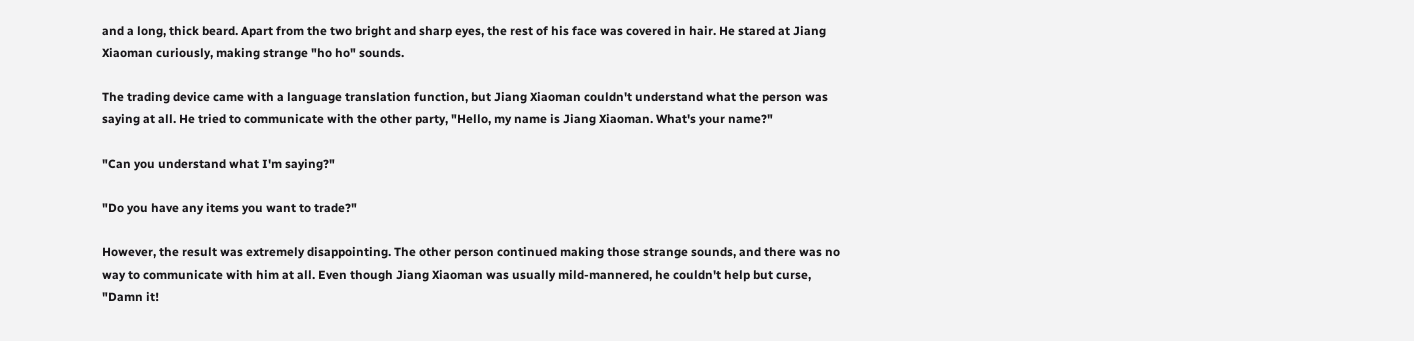and a long, thick beard. Apart from the two bright and sharp eyes, the rest of his face was covered in hair. He stared at Jiang Xiaoman curiously, making strange "ho ho" sounds.

The trading device came with a language translation function, but Jiang Xiaoman couldn't understand what the person was saying at all. He tried to communicate with the other party, "Hello, my name is Jiang Xiaoman. What's your name?"

"Can you understand what I'm saying?"

"Do you have any items you want to trade?"

However, the result was extremely disappointing. The other person continued making those strange sounds, and there was no way to communicate with him at all. Even though Jiang Xiaoman was usually mild-mannered, he couldn't help but curse, "Damn it!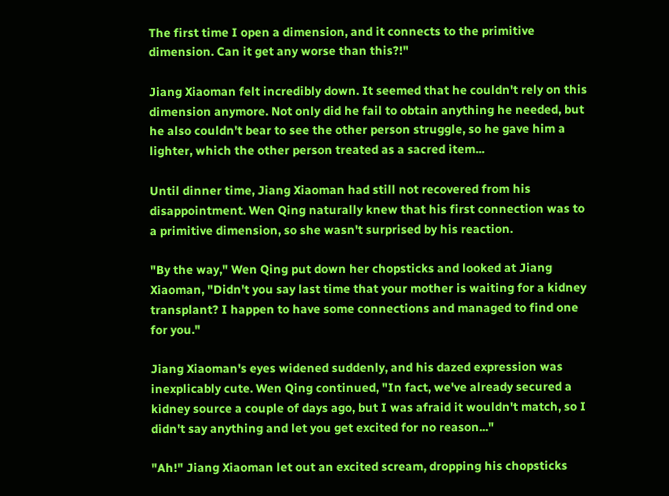The first time I open a dimension, and it connects to the primitive dimension. Can it get any worse than this?!"

Jiang Xiaoman felt incredibly down. It seemed that he couldn't rely on this dimension anymore. Not only did he fail to obtain anything he needed, but he also couldn't bear to see the other person struggle, so he gave him a lighter, which the other person treated as a sacred item...

Until dinner time, Jiang Xiaoman had still not recovered from his disappointment. Wen Qing naturally knew that his first connection was to a primitive dimension, so she wasn't surprised by his reaction.

"By the way," Wen Qing put down her chopsticks and looked at Jiang Xiaoman, "Didn't you say last time that your mother is waiting for a kidney transplant? I happen to have some connections and managed to find one for you."

Jiang Xiaoman's eyes widened suddenly, and his dazed expression was inexplicably cute. Wen Qing continued, "In fact, we've already secured a kidney source a couple of days ago, but I was afraid it wouldn't match, so I didn't say anything and let you get excited for no reason..."

"Ah!" Jiang Xiaoman let out an excited scream, dropping his chopsticks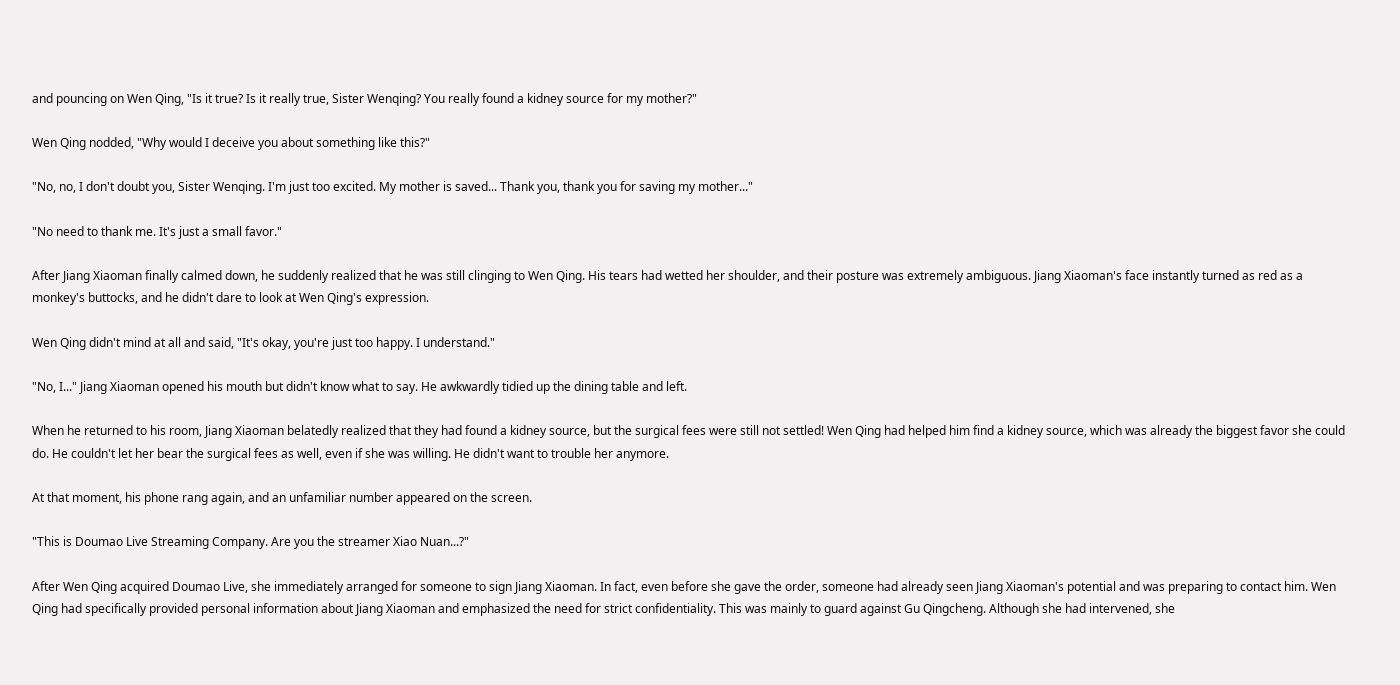and pouncing on Wen Qing, "Is it true? Is it really true, Sister Wenqing? You really found a kidney source for my mother?"

Wen Qing nodded, "Why would I deceive you about something like this?"

"No, no, I don't doubt you, Sister Wenqing. I'm just too excited. My mother is saved... Thank you, thank you for saving my mother..."

"No need to thank me. It's just a small favor."

After Jiang Xiaoman finally calmed down, he suddenly realized that he was still clinging to Wen Qing. His tears had wetted her shoulder, and their posture was extremely ambiguous. Jiang Xiaoman's face instantly turned as red as a monkey's buttocks, and he didn't dare to look at Wen Qing's expression.

Wen Qing didn't mind at all and said, "It's okay, you're just too happy. I understand."

"No, I..." Jiang Xiaoman opened his mouth but didn't know what to say. He awkwardly tidied up the dining table and left.

When he returned to his room, Jiang Xiaoman belatedly realized that they had found a kidney source, but the surgical fees were still not settled! Wen Qing had helped him find a kidney source, which was already the biggest favor she could do. He couldn't let her bear the surgical fees as well, even if she was willing. He didn't want to trouble her anymore.

At that moment, his phone rang again, and an unfamiliar number appeared on the screen.

"This is Doumao Live Streaming Company. Are you the streamer Xiao Nuan...?"

After Wen Qing acquired Doumao Live, she immediately arranged for someone to sign Jiang Xiaoman. In fact, even before she gave the order, someone had already seen Jiang Xiaoman's potential and was preparing to contact him. Wen Qing had specifically provided personal information about Jiang Xiaoman and emphasized the need for strict confidentiality. This was mainly to guard against Gu Qingcheng. Although she had intervened, she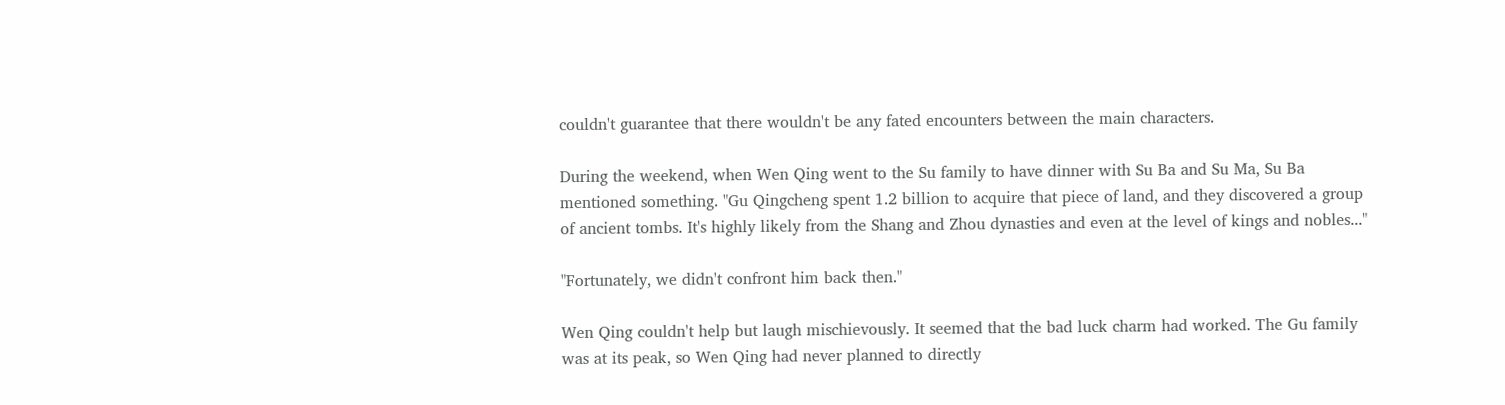couldn't guarantee that there wouldn't be any fated encounters between the main characters.

During the weekend, when Wen Qing went to the Su family to have dinner with Su Ba and Su Ma, Su Ba mentioned something. "Gu Qingcheng spent 1.2 billion to acquire that piece of land, and they discovered a group of ancient tombs. It's highly likely from the Shang and Zhou dynasties and even at the level of kings and nobles..."

"Fortunately, we didn't confront him back then."

Wen Qing couldn't help but laugh mischievously. It seemed that the bad luck charm had worked. The Gu family was at its peak, so Wen Qing had never planned to directly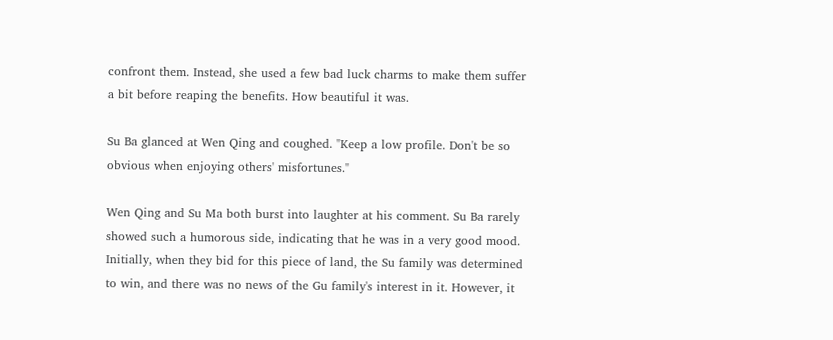confront them. Instead, she used a few bad luck charms to make them suffer a bit before reaping the benefits. How beautiful it was.

Su Ba glanced at Wen Qing and coughed. "Keep a low profile. Don't be so obvious when enjoying others' misfortunes."

Wen Qing and Su Ma both burst into laughter at his comment. Su Ba rarely showed such a humorous side, indicating that he was in a very good mood. Initially, when they bid for this piece of land, the Su family was determined to win, and there was no news of the Gu family's interest in it. However, it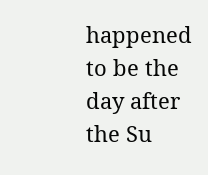happened to be the day after the Su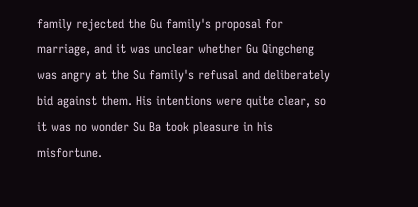family rejected the Gu family's proposal for marriage, and it was unclear whether Gu Qingcheng was angry at the Su family's refusal and deliberately bid against them. His intentions were quite clear, so it was no wonder Su Ba took pleasure in his misfortune.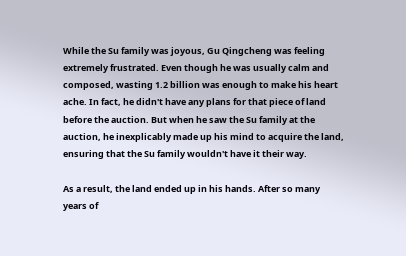While the Su family was joyous, Gu Qingcheng was feeling extremely frustrated. Even though he was usually calm and composed, wasting 1.2 billion was enough to make his heart ache. In fact, he didn't have any plans for that piece of land before the auction. But when he saw the Su family at the auction, he inexplicably made up his mind to acquire the land, ensuring that the Su family wouldn't have it their way.

As a result, the land ended up in his hands. After so many years of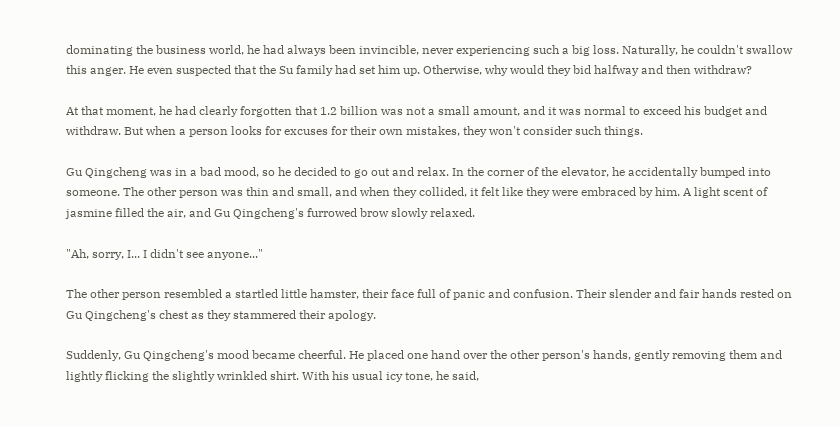dominating the business world, he had always been invincible, never experiencing such a big loss. Naturally, he couldn't swallow this anger. He even suspected that the Su family had set him up. Otherwise, why would they bid halfway and then withdraw?

At that moment, he had clearly forgotten that 1.2 billion was not a small amount, and it was normal to exceed his budget and withdraw. But when a person looks for excuses for their own mistakes, they won't consider such things.

Gu Qingcheng was in a bad mood, so he decided to go out and relax. In the corner of the elevator, he accidentally bumped into someone. The other person was thin and small, and when they collided, it felt like they were embraced by him. A light scent of jasmine filled the air, and Gu Qingcheng's furrowed brow slowly relaxed.

"Ah, sorry, I... I didn't see anyone..."

The other person resembled a startled little hamster, their face full of panic and confusion. Their slender and fair hands rested on Gu Qingcheng's chest as they stammered their apology.

Suddenly, Gu Qingcheng's mood became cheerful. He placed one hand over the other person's hands, gently removing them and lightly flicking the slightly wrinkled shirt. With his usual icy tone, he said,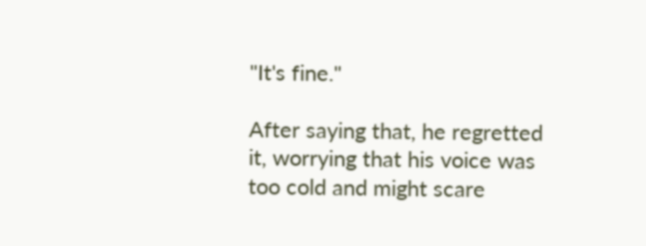"It's fine."

After saying that, he regretted it, worrying that his voice was too cold and might scare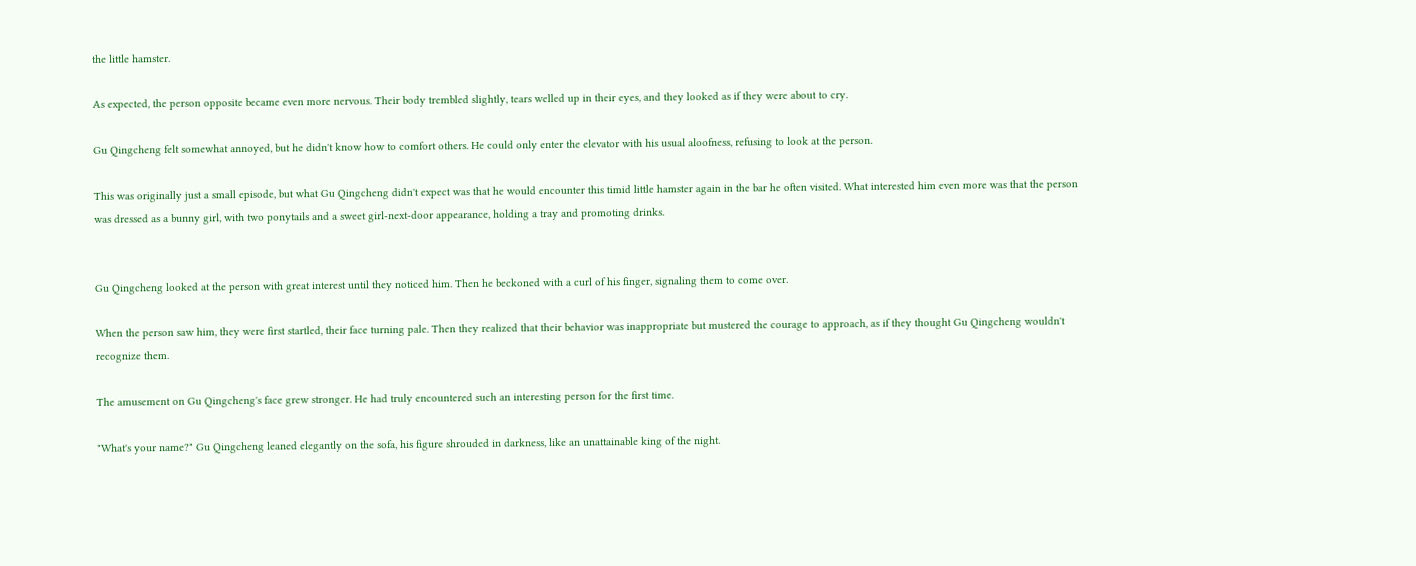the little hamster.

As expected, the person opposite became even more nervous. Their body trembled slightly, tears welled up in their eyes, and they looked as if they were about to cry.

Gu Qingcheng felt somewhat annoyed, but he didn't know how to comfort others. He could only enter the elevator with his usual aloofness, refusing to look at the person.

This was originally just a small episode, but what Gu Qingcheng didn't expect was that he would encounter this timid little hamster again in the bar he often visited. What interested him even more was that the person was dressed as a bunny girl, with two ponytails and a sweet girl-next-door appearance, holding a tray and promoting drinks.


Gu Qingcheng looked at the person with great interest until they noticed him. Then he beckoned with a curl of his finger, signaling them to come over.

When the person saw him, they were first startled, their face turning pale. Then they realized that their behavior was inappropriate but mustered the courage to approach, as if they thought Gu Qingcheng wouldn't recognize them.

The amusement on Gu Qingcheng's face grew stronger. He had truly encountered such an interesting person for the first time.

"What's your name?" Gu Qingcheng leaned elegantly on the sofa, his figure shrouded in darkness, like an unattainable king of the night.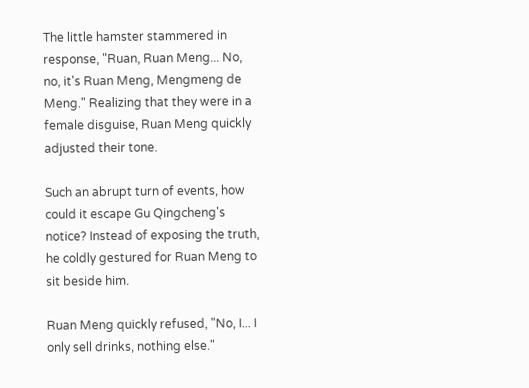The little hamster stammered in response, "Ruan, Ruan Meng... No, no, it's Ruan Meng, Mengmeng de Meng." Realizing that they were in a female disguise, Ruan Meng quickly adjusted their tone.

Such an abrupt turn of events, how could it escape Gu Qingcheng's notice? Instead of exposing the truth, he coldly gestured for Ruan Meng to sit beside him.

Ruan Meng quickly refused, "No, I... I only sell drinks, nothing else."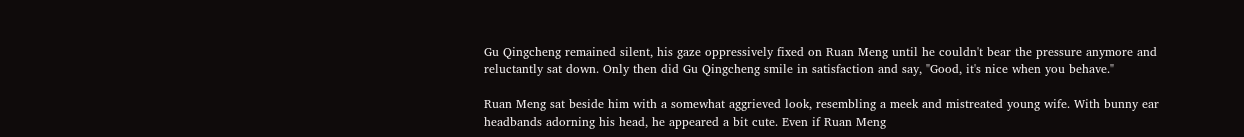Gu Qingcheng remained silent, his gaze oppressively fixed on Ruan Meng until he couldn't bear the pressure anymore and reluctantly sat down. Only then did Gu Qingcheng smile in satisfaction and say, "Good, it's nice when you behave."

Ruan Meng sat beside him with a somewhat aggrieved look, resembling a meek and mistreated young wife. With bunny ear headbands adorning his head, he appeared a bit cute. Even if Ruan Meng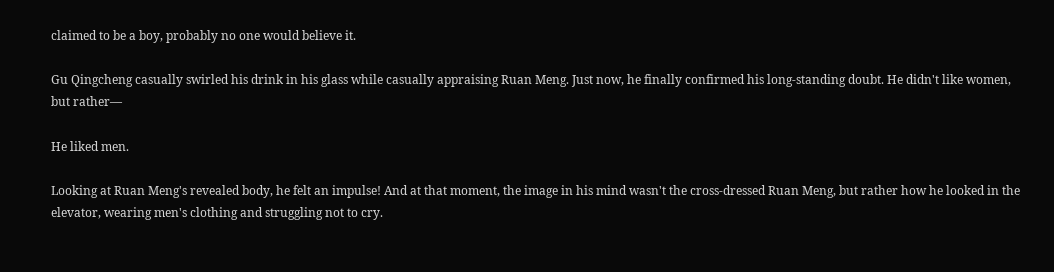claimed to be a boy, probably no one would believe it.

Gu Qingcheng casually swirled his drink in his glass while casually appraising Ruan Meng. Just now, he finally confirmed his long-standing doubt. He didn't like women, but rather—

He liked men.

Looking at Ruan Meng's revealed body, he felt an impulse! And at that moment, the image in his mind wasn't the cross-dressed Ruan Meng, but rather how he looked in the elevator, wearing men's clothing and struggling not to cry.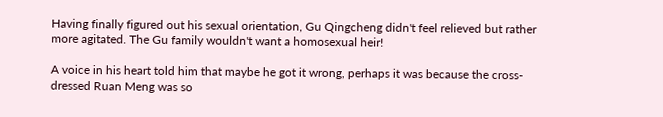Having finally figured out his sexual orientation, Gu Qingcheng didn't feel relieved but rather more agitated. The Gu family wouldn't want a homosexual heir!

A voice in his heart told him that maybe he got it wrong, perhaps it was because the cross-dressed Ruan Meng was so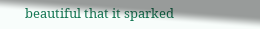beautiful that it sparked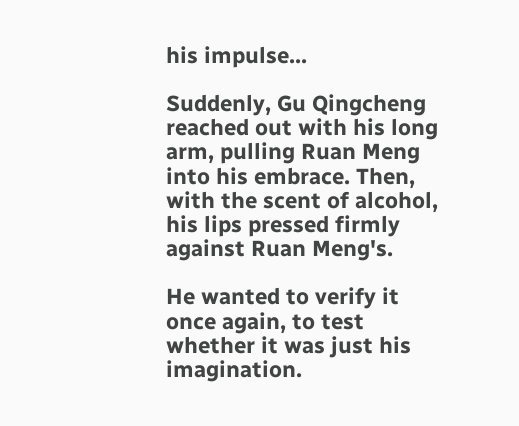his impulse...

Suddenly, Gu Qingcheng reached out with his long arm, pulling Ruan Meng into his embrace. Then, with the scent of alcohol, his lips pressed firmly against Ruan Meng's.

He wanted to verify it once again, to test whether it was just his imagination.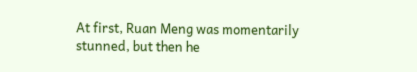At first, Ruan Meng was momentarily stunned, but then he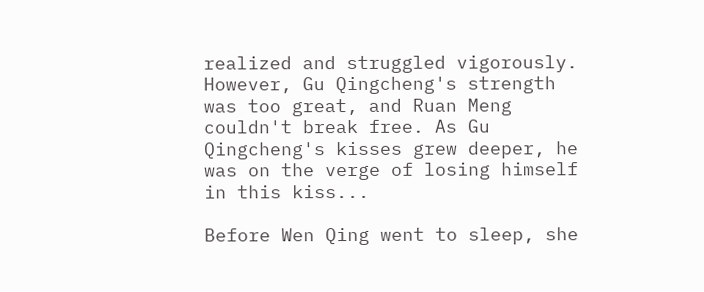realized and struggled vigorously. However, Gu Qingcheng's strength was too great, and Ruan Meng couldn't break free. As Gu Qingcheng's kisses grew deeper, he was on the verge of losing himself in this kiss...

Before Wen Qing went to sleep, she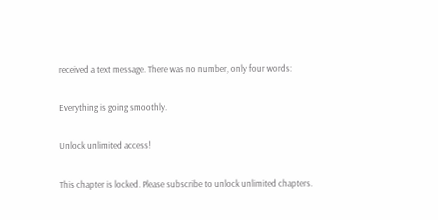received a text message. There was no number, only four words:

Everything is going smoothly.

Unlock unlimited access!

This chapter is locked. Please subscribe to unlock unlimited chapters.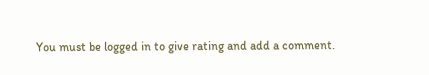You must be logged in to give rating and add a comment.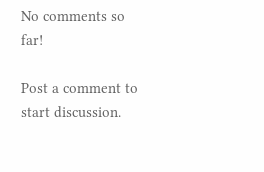No comments so far!

Post a comment to start discussion.